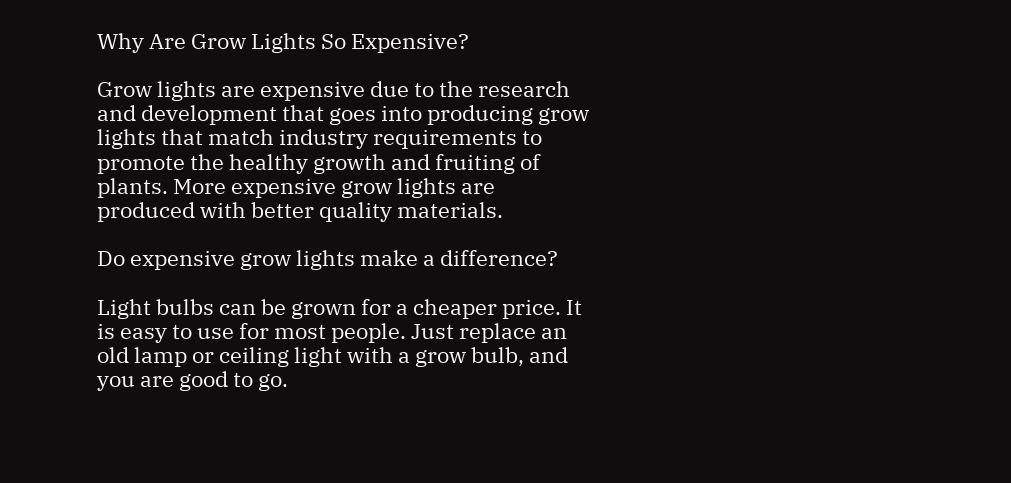Why Are Grow Lights So Expensive?

Grow lights are expensive due to the research and development that goes into producing grow lights that match industry requirements to promote the healthy growth and fruiting of plants. More expensive grow lights are produced with better quality materials.

Do expensive grow lights make a difference?

Light bulbs can be grown for a cheaper price. It is easy to use for most people. Just replace an old lamp or ceiling light with a grow bulb, and you are good to go.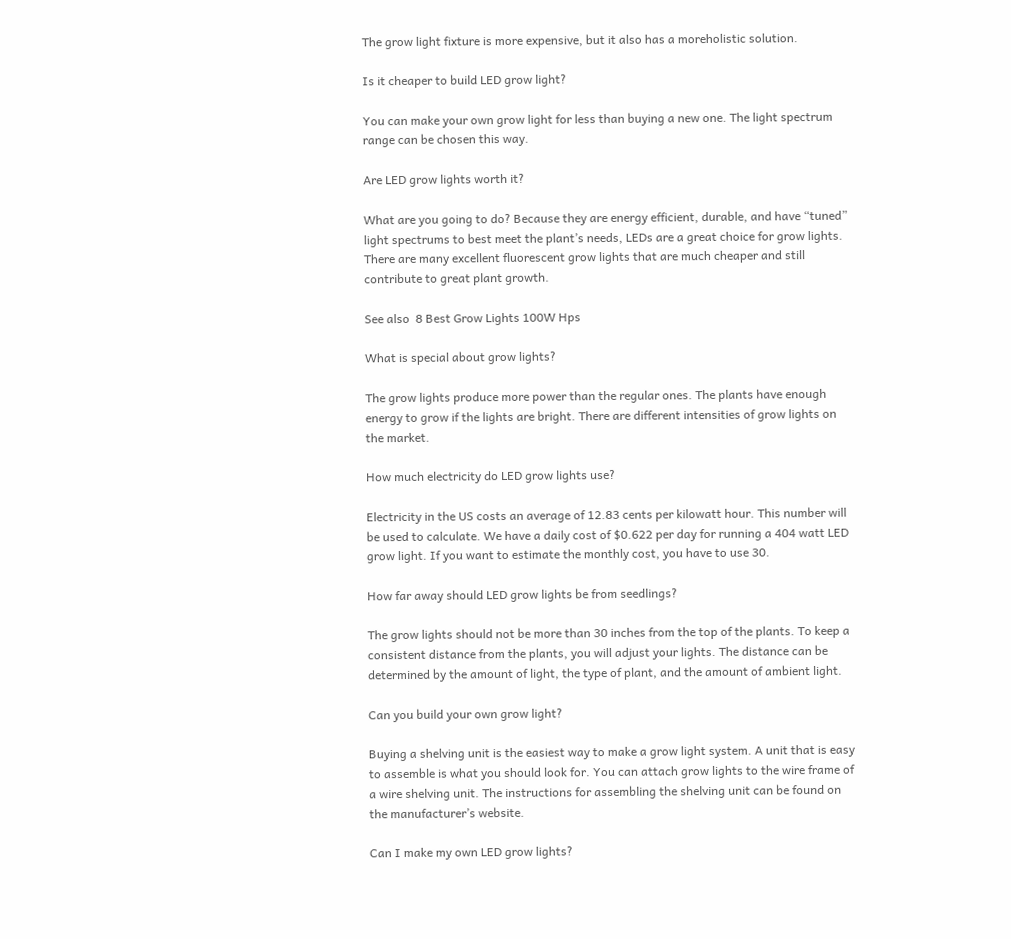The grow light fixture is more expensive, but it also has a moreholistic solution.

Is it cheaper to build LED grow light?

You can make your own grow light for less than buying a new one. The light spectrum range can be chosen this way.

Are LED grow lights worth it?

What are you going to do? Because they are energy efficient, durable, and have “tuned” light spectrums to best meet the plant’s needs, LEDs are a great choice for grow lights. There are many excellent fluorescent grow lights that are much cheaper and still contribute to great plant growth.

See also  8 Best Grow Lights 100W Hps

What is special about grow lights?

The grow lights produce more power than the regular ones. The plants have enough energy to grow if the lights are bright. There are different intensities of grow lights on the market.

How much electricity do LED grow lights use?

Electricity in the US costs an average of 12.83 cents per kilowatt hour. This number will be used to calculate. We have a daily cost of $0.622 per day for running a 404 watt LED grow light. If you want to estimate the monthly cost, you have to use 30.

How far away should LED grow lights be from seedlings?

The grow lights should not be more than 30 inches from the top of the plants. To keep a consistent distance from the plants, you will adjust your lights. The distance can be determined by the amount of light, the type of plant, and the amount of ambient light.

Can you build your own grow light?

Buying a shelving unit is the easiest way to make a grow light system. A unit that is easy to assemble is what you should look for. You can attach grow lights to the wire frame of a wire shelving unit. The instructions for assembling the shelving unit can be found on the manufacturer’s website.

Can I make my own LED grow lights?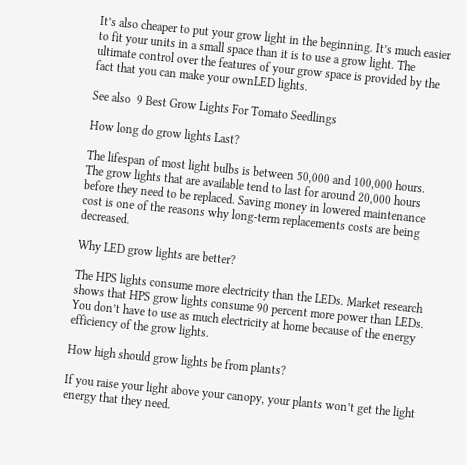It’s also cheaper to put your grow light in the beginning. It’s much easier to fit your units in a small space than it is to use a grow light. The ultimate control over the features of your grow space is provided by the fact that you can make your ownLED lights.

See also  9 Best Grow Lights For Tomato Seedlings

How long do grow lights Last?

The lifespan of most light bulbs is between 50,000 and 100,000 hours. The grow lights that are available tend to last for around 20,000 hours before they need to be replaced. Saving money in lowered maintenance cost is one of the reasons why long-term replacements costs are being decreased.

Why LED grow lights are better?

The HPS lights consume more electricity than the LEDs. Market research shows that HPS grow lights consume 90 percent more power than LEDs. You don’t have to use as much electricity at home because of the energy efficiency of the grow lights.

How high should grow lights be from plants?

If you raise your light above your canopy, your plants won’t get the light energy that they need.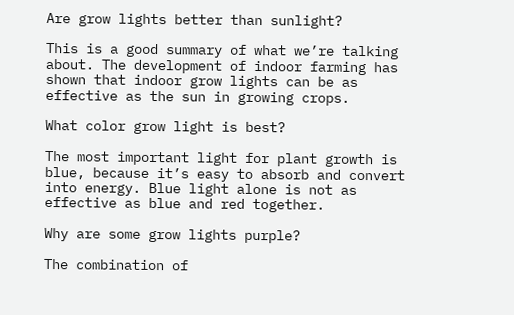Are grow lights better than sunlight?

This is a good summary of what we’re talking about. The development of indoor farming has shown that indoor grow lights can be as effective as the sun in growing crops.

What color grow light is best?

The most important light for plant growth is blue, because it’s easy to absorb and convert into energy. Blue light alone is not as effective as blue and red together.

Why are some grow lights purple?

The combination of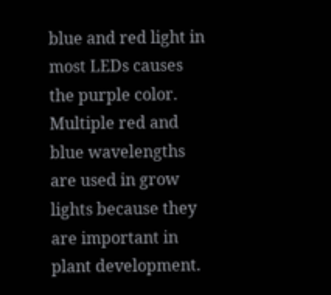blue and red light in most LEDs causes the purple color. Multiple red and blue wavelengths are used in grow lights because they are important in plant development.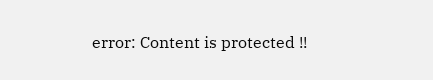error: Content is protected !!